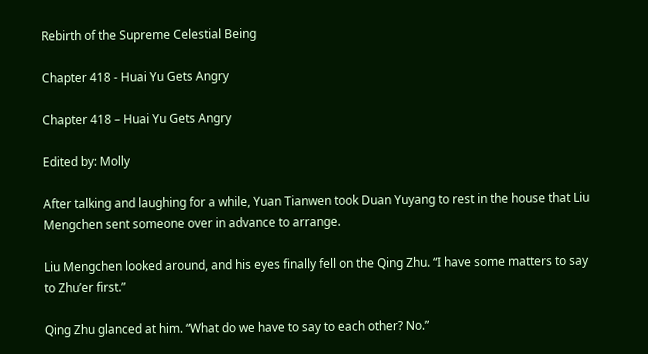Rebirth of the Supreme Celestial Being

Chapter 418 - Huai Yu Gets Angry

Chapter 418 – Huai Yu Gets Angry

Edited by: Molly

After talking and laughing for a while, Yuan Tianwen took Duan Yuyang to rest in the house that Liu Mengchen sent someone over in advance to arrange.

Liu Mengchen looked around, and his eyes finally fell on the Qing Zhu. “I have some matters to say to Zhu’er first.”

Qing Zhu glanced at him. “What do we have to say to each other? No.”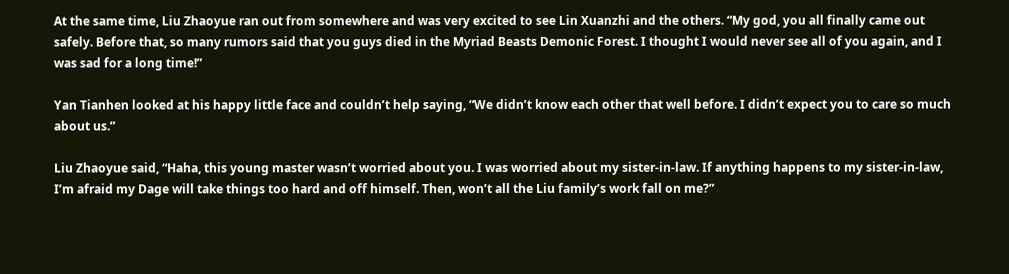At the same time, Liu Zhaoyue ran out from somewhere and was very excited to see Lin Xuanzhi and the others. “My god, you all finally came out safely. Before that, so many rumors said that you guys died in the Myriad Beasts Demonic Forest. I thought I would never see all of you again, and I was sad for a long time!”

Yan Tianhen looked at his happy little face and couldn’t help saying, “We didn’t know each other that well before. I didn’t expect you to care so much about us.”

Liu Zhaoyue said, “Haha, this young master wasn’t worried about you. I was worried about my sister-in-law. If anything happens to my sister-in-law, I’m afraid my Dage will take things too hard and off himself. Then, won’t all the Liu family’s work fall on me?”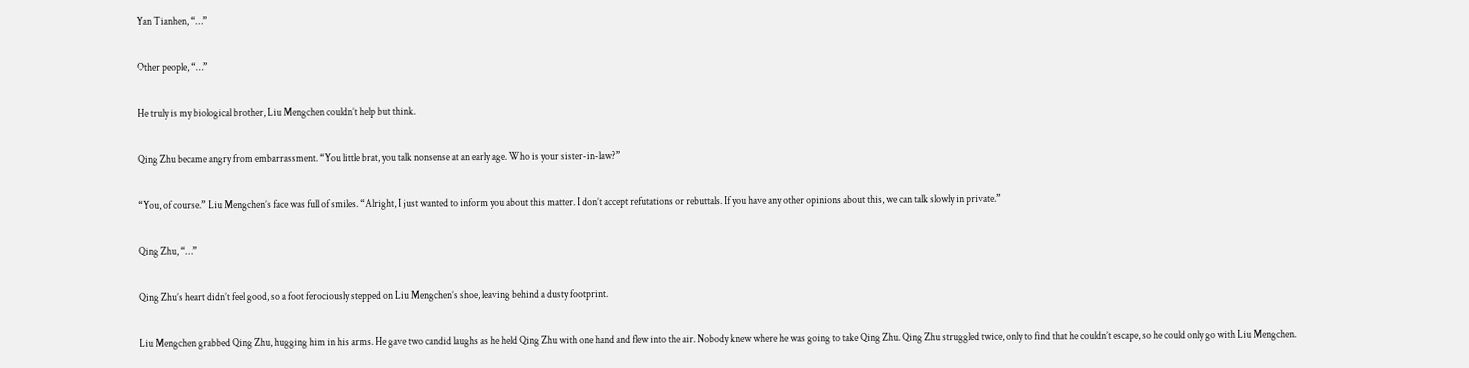Yan Tianhen, “…”

Other people, “…”

He truly is my biological brother, Liu Mengchen couldn’t help but think.

Qing Zhu became angry from embarrassment. “You little brat, you talk nonsense at an early age. Who is your sister-in-law?”

“You, of course.” Liu Mengchen’s face was full of smiles. “Alright, I just wanted to inform you about this matter. I don’t accept refutations or rebuttals. If you have any other opinions about this, we can talk slowly in private.”

Qing Zhu, “…”

Qing Zhu’s heart didn’t feel good, so a foot ferociously stepped on Liu Mengchen’s shoe, leaving behind a dusty footprint.

Liu Mengchen grabbed Qing Zhu, hugging him in his arms. He gave two candid laughs as he held Qing Zhu with one hand and flew into the air. Nobody knew where he was going to take Qing Zhu. Qing Zhu struggled twice, only to find that he couldn’t escape, so he could only go with Liu Mengchen.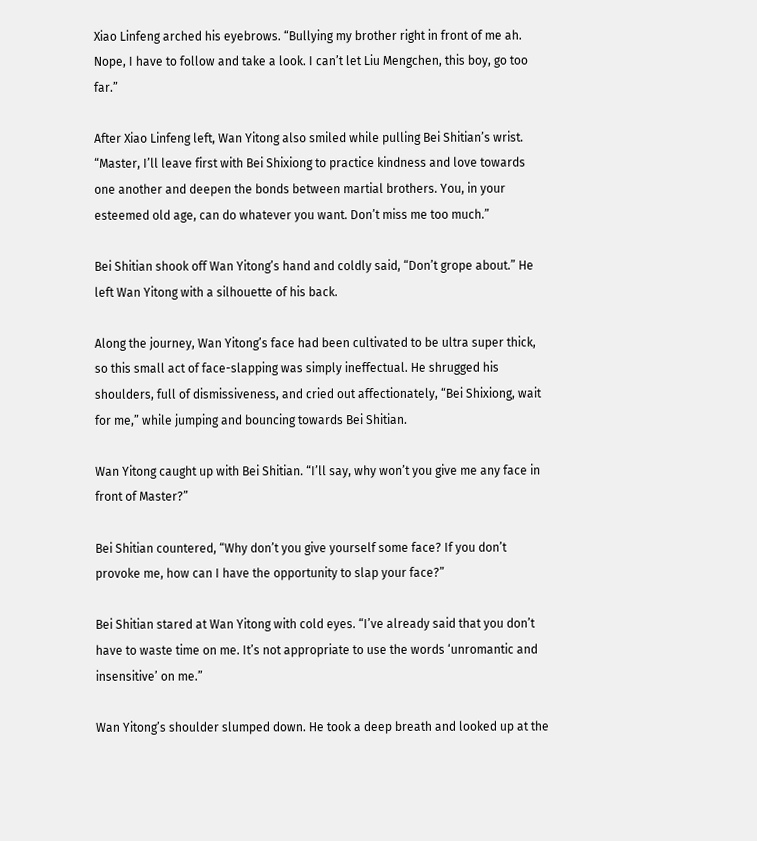Xiao Linfeng arched his eyebrows. “Bullying my brother right in front of me ah. Nope, I have to follow and take a look. I can’t let Liu Mengchen, this boy, go too far.”

After Xiao Linfeng left, Wan Yitong also smiled while pulling Bei Shitian’s wrist. “Master, I’ll leave first with Bei Shixiong to practice kindness and love towards one another and deepen the bonds between martial brothers. You, in your esteemed old age, can do whatever you want. Don’t miss me too much.”

Bei Shitian shook off Wan Yitong’s hand and coldly said, “Don’t grope about.” He left Wan Yitong with a silhouette of his back.

Along the journey, Wan Yitong’s face had been cultivated to be ultra super thick, so this small act of face-slapping was simply ineffectual. He shrugged his shoulders, full of dismissiveness, and cried out affectionately, “Bei Shixiong, wait for me,” while jumping and bouncing towards Bei Shitian.

Wan Yitong caught up with Bei Shitian. “I’ll say, why won’t you give me any face in front of Master?”

Bei Shitian countered, “Why don’t you give yourself some face? If you don’t provoke me, how can I have the opportunity to slap your face?”

Bei Shitian stared at Wan Yitong with cold eyes. “I’ve already said that you don’t have to waste time on me. It’s not appropriate to use the words ‘unromantic and insensitive’ on me.”

Wan Yitong’s shoulder slumped down. He took a deep breath and looked up at the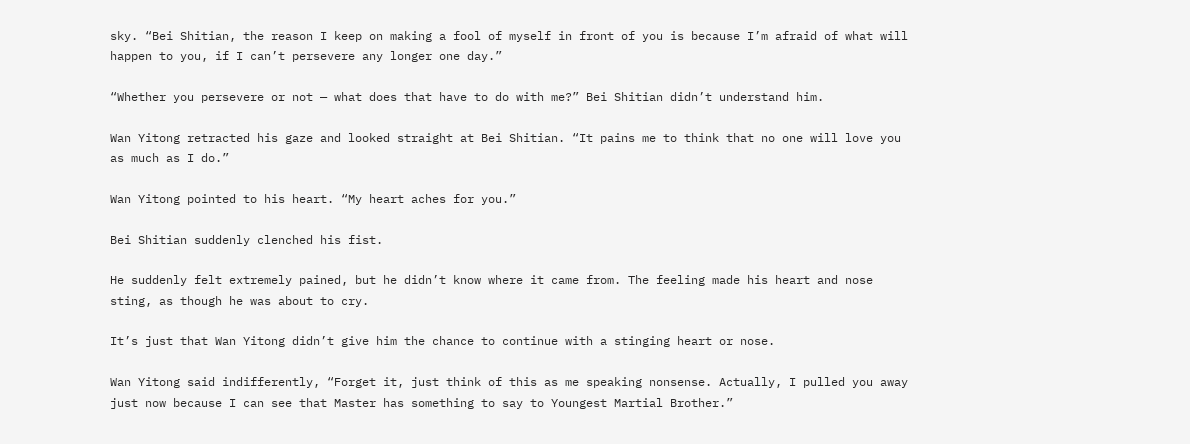sky. “Bei Shitian, the reason I keep on making a fool of myself in front of you is because I’m afraid of what will happen to you, if I can’t persevere any longer one day.”

“Whether you persevere or not — what does that have to do with me?” Bei Shitian didn’t understand him.

Wan Yitong retracted his gaze and looked straight at Bei Shitian. “It pains me to think that no one will love you as much as I do.”

Wan Yitong pointed to his heart. “My heart aches for you.”

Bei Shitian suddenly clenched his fist.

He suddenly felt extremely pained, but he didn’t know where it came from. The feeling made his heart and nose sting, as though he was about to cry.

It’s just that Wan Yitong didn’t give him the chance to continue with a stinging heart or nose.

Wan Yitong said indifferently, “Forget it, just think of this as me speaking nonsense. Actually, I pulled you away just now because I can see that Master has something to say to Youngest Martial Brother.”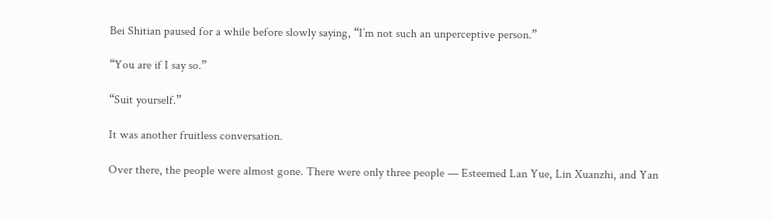Bei Shitian paused for a while before slowly saying, “I’m not such an unperceptive person.”

“You are if I say so.”

“Suit yourself.”

It was another fruitless conversation.

Over there, the people were almost gone. There were only three people — Esteemed Lan Yue, Lin Xuanzhi, and Yan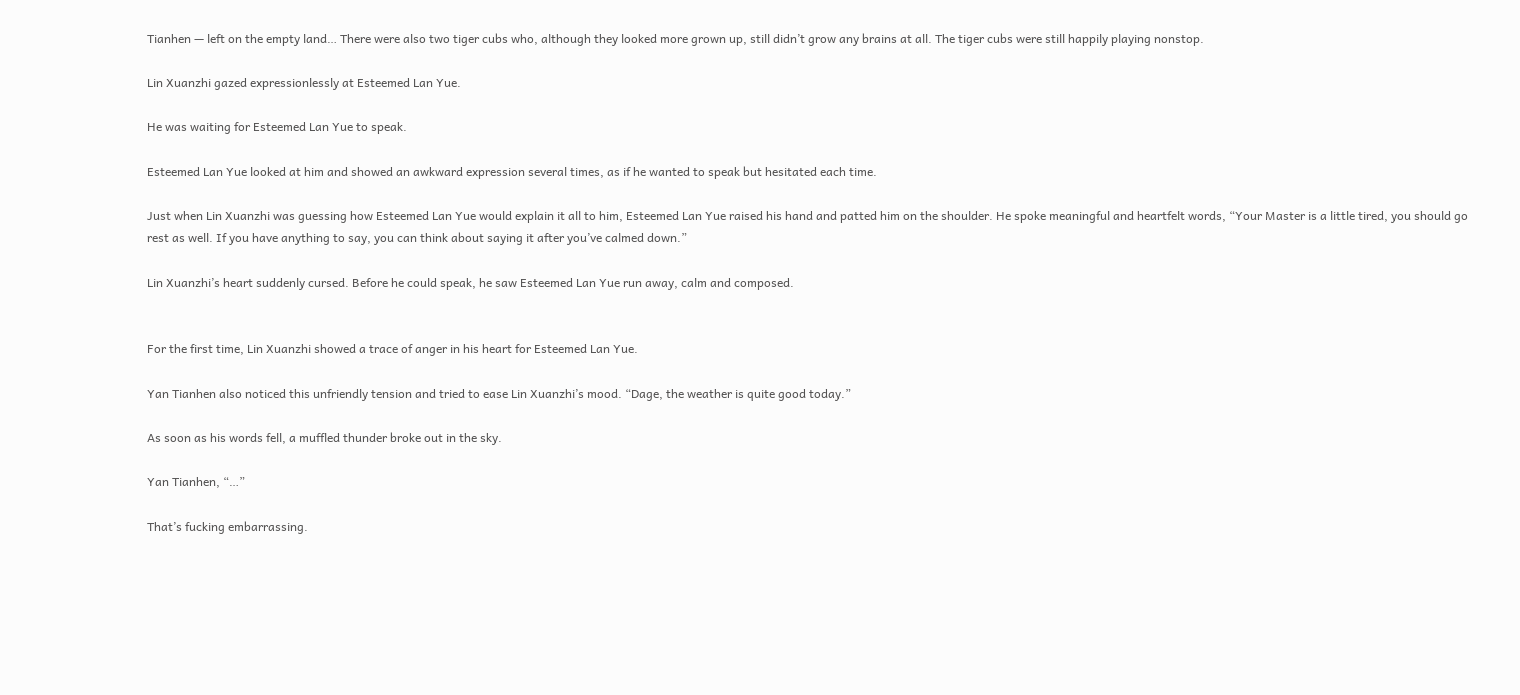Tianhen — left on the empty land… There were also two tiger cubs who, although they looked more grown up, still didn’t grow any brains at all. The tiger cubs were still happily playing nonstop.

Lin Xuanzhi gazed expressionlessly at Esteemed Lan Yue.

He was waiting for Esteemed Lan Yue to speak.

Esteemed Lan Yue looked at him and showed an awkward expression several times, as if he wanted to speak but hesitated each time.

Just when Lin Xuanzhi was guessing how Esteemed Lan Yue would explain it all to him, Esteemed Lan Yue raised his hand and patted him on the shoulder. He spoke meaningful and heartfelt words, “Your Master is a little tired, you should go rest as well. If you have anything to say, you can think about saying it after you’ve calmed down.”

Lin Xuanzhi’s heart suddenly cursed. Before he could speak, he saw Esteemed Lan Yue run away, calm and composed.


For the first time, Lin Xuanzhi showed a trace of anger in his heart for Esteemed Lan Yue.

Yan Tianhen also noticed this unfriendly tension and tried to ease Lin Xuanzhi’s mood. “Dage, the weather is quite good today.”

As soon as his words fell, a muffled thunder broke out in the sky.

Yan Tianhen, “…”

That’s fucking embarrassing.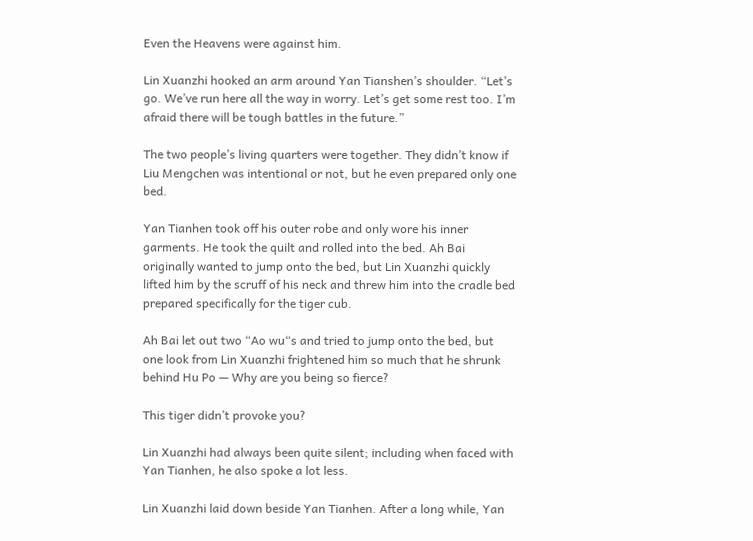Even the Heavens were against him.

Lin Xuanzhi hooked an arm around Yan Tianshen’s shoulder. “Let’s go. We’ve run here all the way in worry. Let’s get some rest too. I’m afraid there will be tough battles in the future.”

The two people’s living quarters were together. They didn’t know if Liu Mengchen was intentional or not, but he even prepared only one bed.

Yan Tianhen took off his outer robe and only wore his inner garments. He took the quilt and rolled into the bed. Ah Bai originally wanted to jump onto the bed, but Lin Xuanzhi quickly lifted him by the scruff of his neck and threw him into the cradle bed prepared specifically for the tiger cub.

Ah Bai let out two “Ao wu“s and tried to jump onto the bed, but one look from Lin Xuanzhi frightened him so much that he shrunk behind Hu Po — Why are you being so fierce?

This tiger didn’t provoke you?

Lin Xuanzhi had always been quite silent; including when faced with Yan Tianhen, he also spoke a lot less.

Lin Xuanzhi laid down beside Yan Tianhen. After a long while, Yan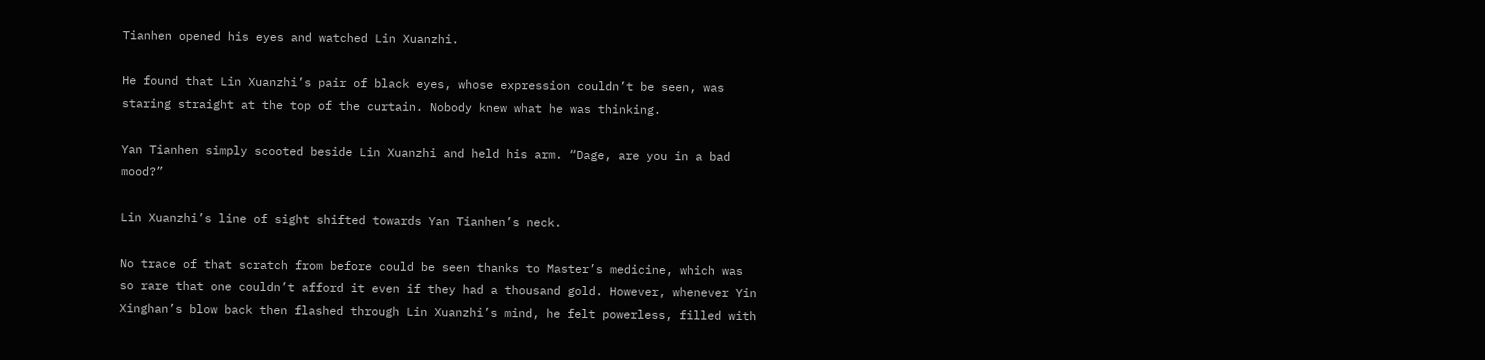Tianhen opened his eyes and watched Lin Xuanzhi.

He found that Lin Xuanzhi’s pair of black eyes, whose expression couldn’t be seen, was staring straight at the top of the curtain. Nobody knew what he was thinking.

Yan Tianhen simply scooted beside Lin Xuanzhi and held his arm. “Dage, are you in a bad mood?”

Lin Xuanzhi’s line of sight shifted towards Yan Tianhen’s neck.

No trace of that scratch from before could be seen thanks to Master’s medicine, which was so rare that one couldn’t afford it even if they had a thousand gold. However, whenever Yin Xinghan’s blow back then flashed through Lin Xuanzhi’s mind, he felt powerless, filled with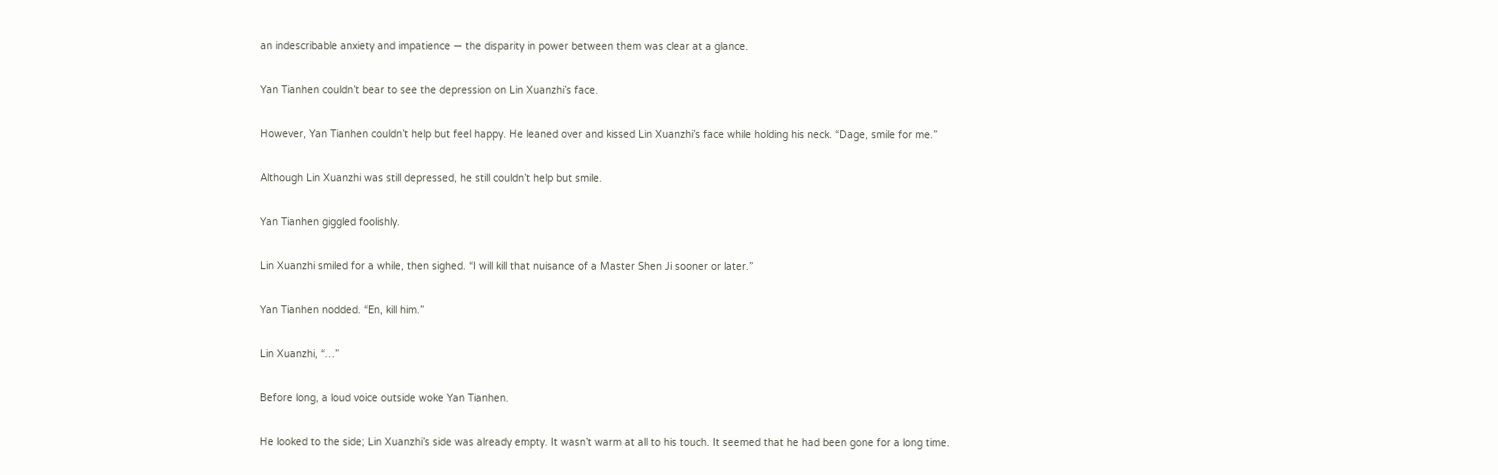an indescribable anxiety and impatience — the disparity in power between them was clear at a glance.

Yan Tianhen couldn’t bear to see the depression on Lin Xuanzhi’s face.

However, Yan Tianhen couldn’t help but feel happy. He leaned over and kissed Lin Xuanzhi’s face while holding his neck. “Dage, smile for me.”

Although Lin Xuanzhi was still depressed, he still couldn’t help but smile.

Yan Tianhen giggled foolishly.

Lin Xuanzhi smiled for a while, then sighed. “I will kill that nuisance of a Master Shen Ji sooner or later.”

Yan Tianhen nodded. “En, kill him.”

Lin Xuanzhi, “…”

Before long, a loud voice outside woke Yan Tianhen.

He looked to the side; Lin Xuanzhi’s side was already empty. It wasn’t warm at all to his touch. It seemed that he had been gone for a long time.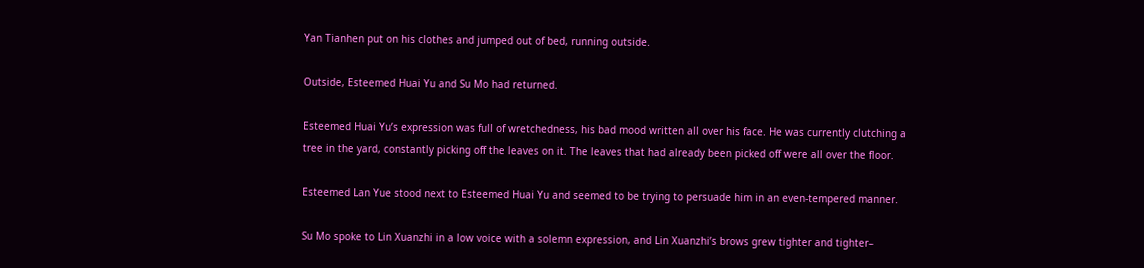Yan Tianhen put on his clothes and jumped out of bed, running outside.

Outside, Esteemed Huai Yu and Su Mo had returned.

Esteemed Huai Yu’s expression was full of wretchedness, his bad mood written all over his face. He was currently clutching a tree in the yard, constantly picking off the leaves on it. The leaves that had already been picked off were all over the floor.

Esteemed Lan Yue stood next to Esteemed Huai Yu and seemed to be trying to persuade him in an even-tempered manner.

Su Mo spoke to Lin Xuanzhi in a low voice with a solemn expression, and Lin Xuanzhi’s brows grew tighter and tighter–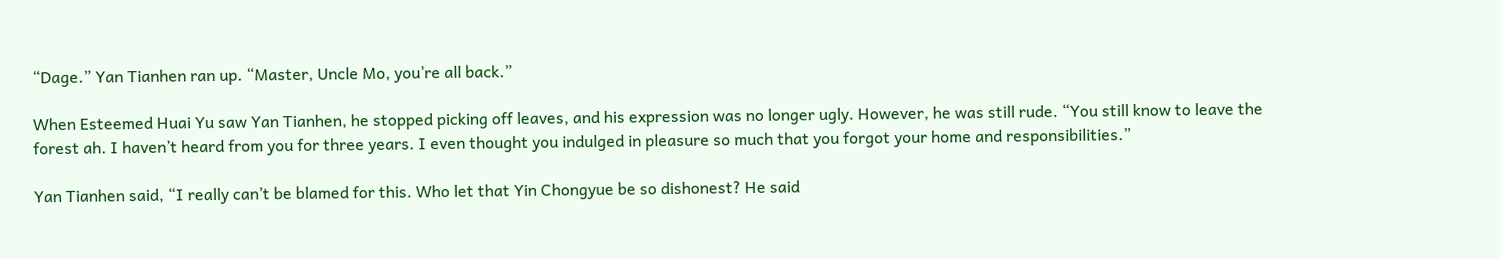“Dage.” Yan Tianhen ran up. “Master, Uncle Mo, you’re all back.”

When Esteemed Huai Yu saw Yan Tianhen, he stopped picking off leaves, and his expression was no longer ugly. However, he was still rude. “You still know to leave the forest ah. I haven’t heard from you for three years. I even thought you indulged in pleasure so much that you forgot your home and responsibilities.”

Yan Tianhen said, “I really can’t be blamed for this. Who let that Yin Chongyue be so dishonest? He said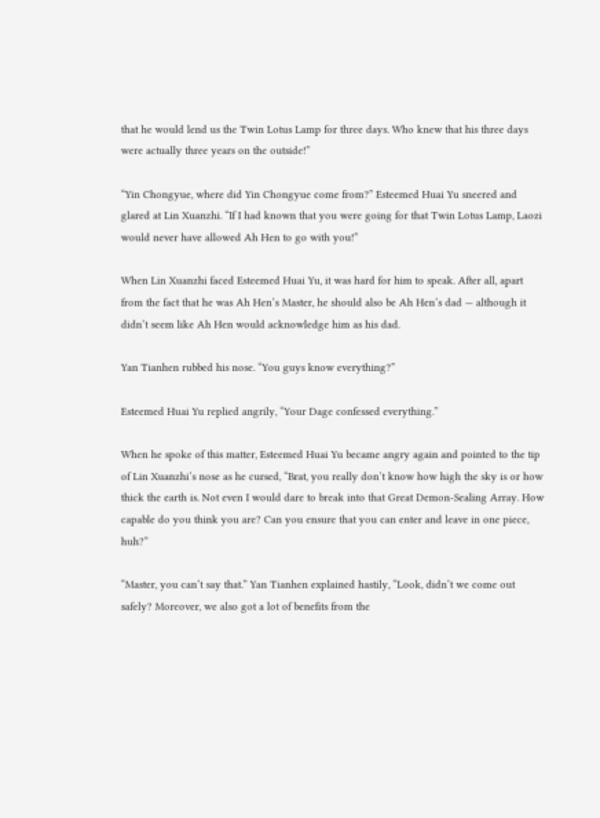that he would lend us the Twin Lotus Lamp for three days. Who knew that his three days were actually three years on the outside!”

“Yin Chongyue, where did Yin Chongyue come from?” Esteemed Huai Yu sneered and glared at Lin Xuanzhi. “If I had known that you were going for that Twin Lotus Lamp, Laozi would never have allowed Ah Hen to go with you!”

When Lin Xuanzhi faced Esteemed Huai Yu, it was hard for him to speak. After all, apart from the fact that he was Ah Hen’s Master, he should also be Ah Hen’s dad — although it didn’t seem like Ah Hen would acknowledge him as his dad.

Yan Tianhen rubbed his nose. “You guys know everything?”

Esteemed Huai Yu replied angrily, “Your Dage confessed everything.”

When he spoke of this matter, Esteemed Huai Yu became angry again and pointed to the tip of Lin Xuanzhi’s nose as he cursed, “Brat, you really don’t know how high the sky is or how thick the earth is. Not even I would dare to break into that Great Demon-Sealing Array. How capable do you think you are? Can you ensure that you can enter and leave in one piece, huh?”

“Master, you can’t say that.” Yan Tianhen explained hastily, “Look, didn’t we come out safely? Moreover, we also got a lot of benefits from the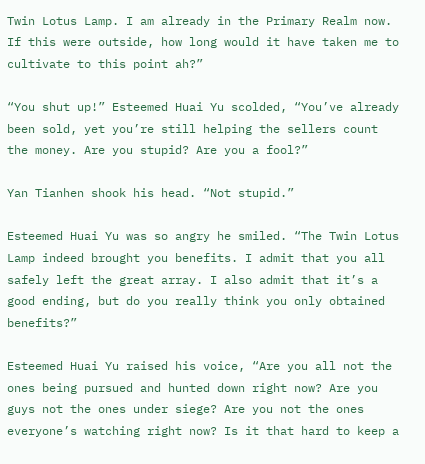Twin Lotus Lamp. I am already in the Primary Realm now. If this were outside, how long would it have taken me to cultivate to this point ah?”

“You shut up!” Esteemed Huai Yu scolded, “You’ve already been sold, yet you’re still helping the sellers count the money. Are you stupid? Are you a fool?”

Yan Tianhen shook his head. “Not stupid.”

Esteemed Huai Yu was so angry he smiled. “The Twin Lotus Lamp indeed brought you benefits. I admit that you all safely left the great array. I also admit that it’s a good ending, but do you really think you only obtained benefits?”

Esteemed Huai Yu raised his voice, “Are you all not the ones being pursued and hunted down right now? Are you guys not the ones under siege? Are you not the ones everyone’s watching right now? Is it that hard to keep a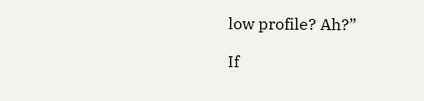low profile? Ah?”

If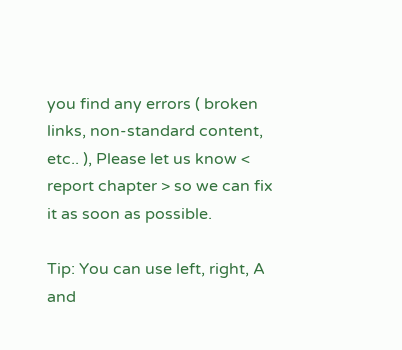you find any errors ( broken links, non-standard content, etc.. ), Please let us know < report chapter > so we can fix it as soon as possible.

Tip: You can use left, right, A and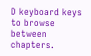D keyboard keys to browse between chapters.